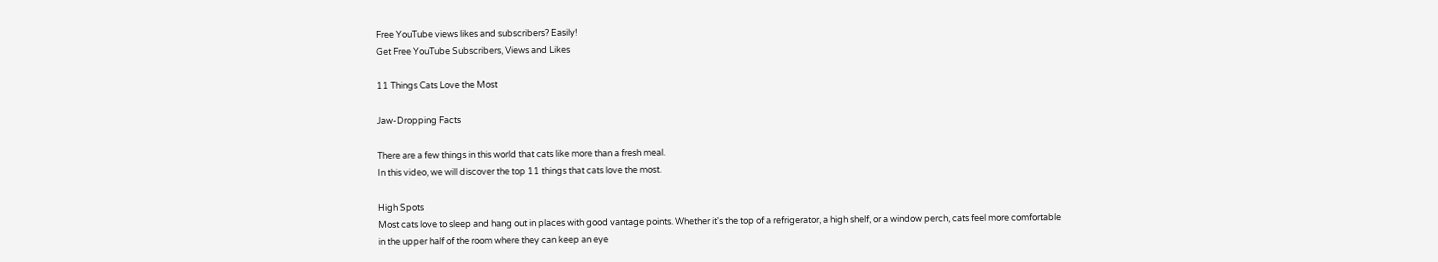Free YouTube views likes and subscribers? Easily!
Get Free YouTube Subscribers, Views and Likes

11 Things Cats Love the Most

Jaw-Dropping Facts

There are a few things in this world that cats like more than a fresh meal.
In this video, we will discover the top 11 things that cats love the most.

High Spots
Most cats love to sleep and hang out in places with good vantage points. Whether it's the top of a refrigerator, a high shelf, or a window perch, cats feel more comfortable in the upper half of the room where they can keep an eye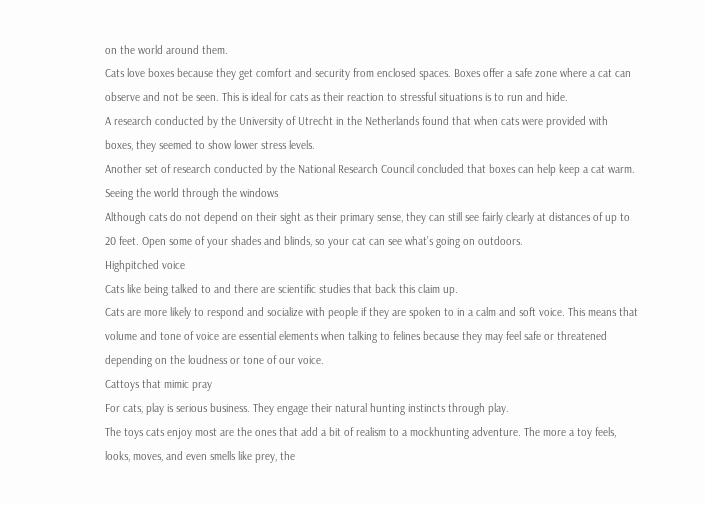on the world around them.
Cats love boxes because they get comfort and security from enclosed spaces. Boxes offer a safe zone where a cat can observe and not be seen. This is ideal for cats as their reaction to stressful situations is to run and hide.
A research conducted by the University of Utrecht in the Netherlands found that when cats were provided with boxes, they seemed to show lower stress levels.
Another set of research conducted by the National Research Council concluded that boxes can help keep a cat warm.
Seeing the world through the windows
Although cats do not depend on their sight as their primary sense, they can still see fairly clearly at distances of up to 20 feet. Open some of your shades and blinds, so your cat can see what’s going on outdoors.
Highpitched voice
Cats like being talked to and there are scientific studies that back this claim up.
Cats are more likely to respond and socialize with people if they are spoken to in a calm and soft voice. This means that volume and tone of voice are essential elements when talking to felines because they may feel safe or threatened depending on the loudness or tone of our voice.
Cattoys that mimic pray
For cats, play is serious business. They engage their natural hunting instincts through play.
The toys cats enjoy most are the ones that add a bit of realism to a mockhunting adventure. The more a toy feels, looks, moves, and even smells like prey, the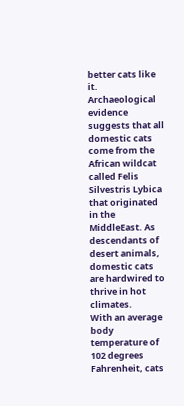better cats like it.
Archaeological evidence suggests that all domestic cats come from the African wildcat called Felis Silvestris Lybica that originated in the MiddleEast. As descendants of desert animals, domestic cats are hardwired to thrive in hot climates.
With an average body temperature of 102 degrees Fahrenheit, cats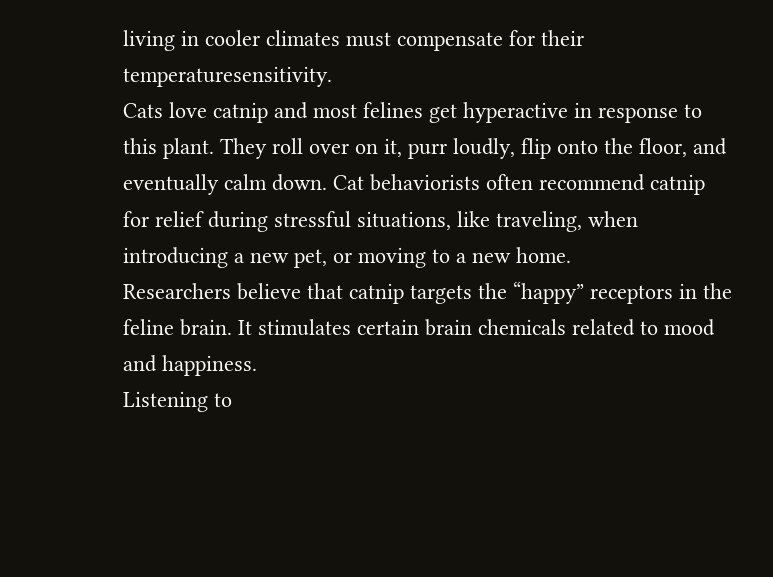living in cooler climates must compensate for their temperaturesensitivity.
Cats love catnip and most felines get hyperactive in response to this plant. They roll over on it, purr loudly, flip onto the floor, and eventually calm down. Cat behaviorists often recommend catnip for relief during stressful situations, like traveling, when introducing a new pet, or moving to a new home.
Researchers believe that catnip targets the “happy” receptors in the feline brain. It stimulates certain brain chemicals related to mood and happiness.
Listening to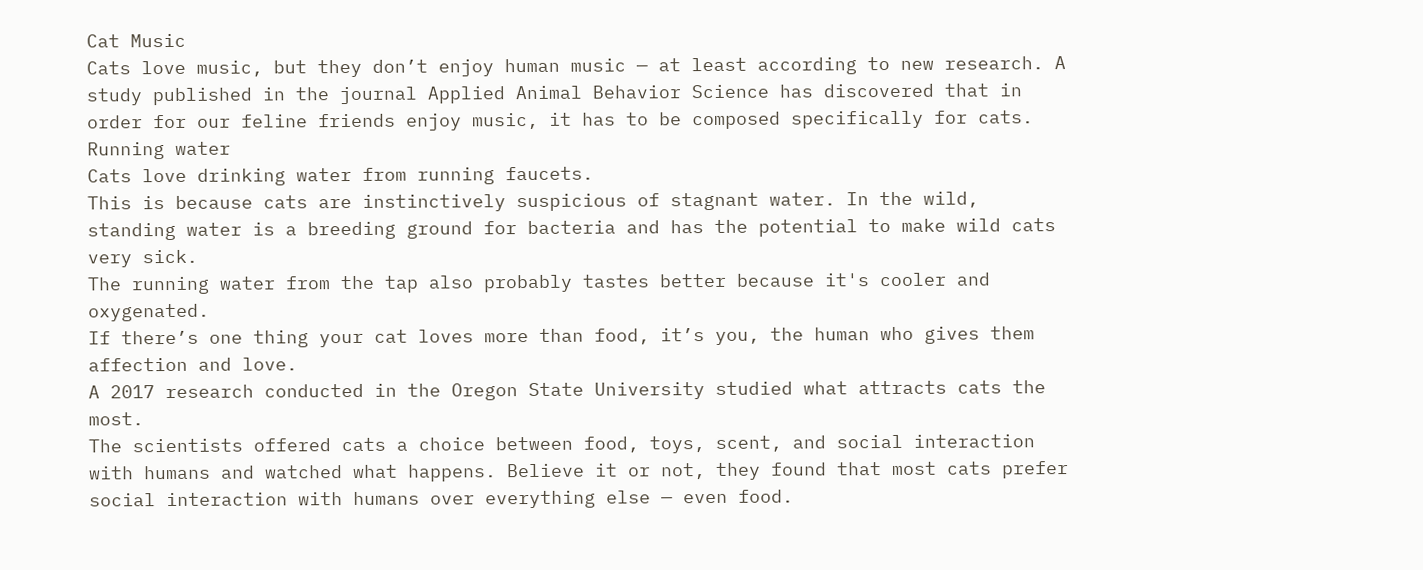Cat Music
Cats love music, but they don’t enjoy human music — at least according to new research. A study published in the journal Applied Animal Behavior Science has discovered that in order for our feline friends enjoy music, it has to be composed specifically for cats.
Running water
Cats love drinking water from running faucets.
This is because cats are instinctively suspicious of stagnant water. In the wild, standing water is a breeding ground for bacteria and has the potential to make wild cats very sick.
The running water from the tap also probably tastes better because it's cooler and oxygenated.
If there’s one thing your cat loves more than food, it’s you, the human who gives them affection and love.
A 2017 research conducted in the Oregon State University studied what attracts cats the most.
The scientists offered cats a choice between food, toys, scent, and social interaction with humans and watched what happens. Believe it or not, they found that most cats prefer social interaction with humans over everything else — even food.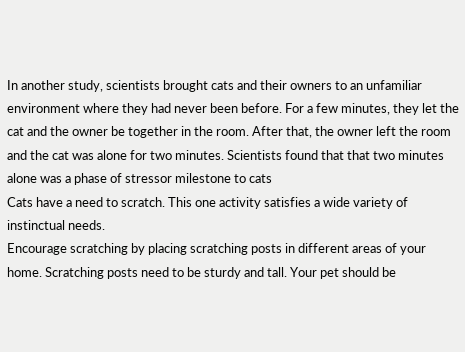In another study, scientists brought cats and their owners to an unfamiliar environment where they had never been before. For a few minutes, they let the cat and the owner be together in the room. After that, the owner left the room and the cat was alone for two minutes. Scientists found that that two minutes alone was a phase of stressor milestone to cats
Cats have a need to scratch. This one activity satisfies a wide variety of instinctual needs.
Encourage scratching by placing scratching posts in different areas of your home. Scratching posts need to be sturdy and tall. Your pet should be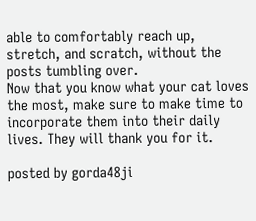able to comfortably reach up, stretch, and scratch, without the posts tumbling over.
Now that you know what your cat loves the most, make sure to make time to incorporate them into their daily lives. They will thank you for it.

posted by gorda48ji